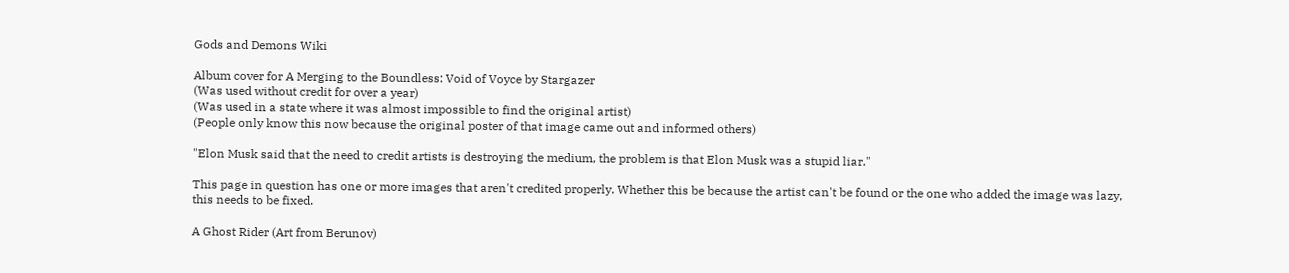Gods and Demons Wiki

Album cover for A Merging to the Boundless: Void of Voyce by Stargazer
(Was used without credit for over a year)
(Was used in a state where it was almost impossible to find the original artist)
(People only know this now because the original poster of that image came out and informed others)

"Elon Musk said that the need to credit artists is destroying the medium, the problem is that Elon Musk was a stupid liar."

This page in question has one or more images that aren't credited properly. Whether this be because the artist can't be found or the one who added the image was lazy, this needs to be fixed.

A Ghost Rider (Art from Berunov)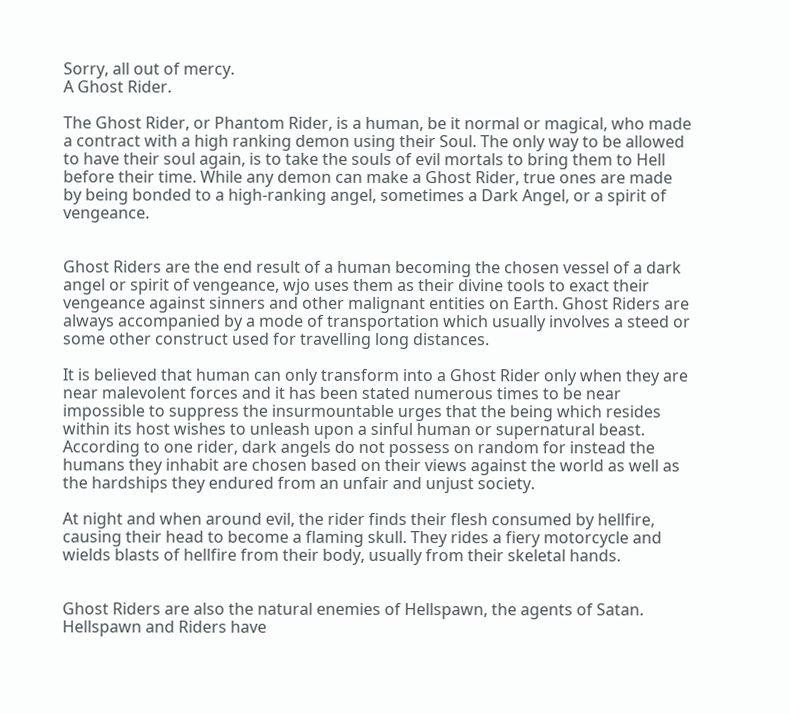Sorry, all out of mercy.
A Ghost Rider.

The Ghost Rider, or Phantom Rider, is a human, be it normal or magical, who made a contract with a high ranking demon using their Soul. The only way to be allowed to have their soul again, is to take the souls of evil mortals to bring them to Hell before their time. While any demon can make a Ghost Rider, true ones are made by being bonded to a high-ranking angel, sometimes a Dark Angel, or a spirit of vengeance.


Ghost Riders are the end result of a human becoming the chosen vessel of a dark angel or spirit of vengeance, wjo uses them as their divine tools to exact their vengeance against sinners and other malignant entities on Earth. Ghost Riders are always accompanied by a mode of transportation which usually involves a steed or some other construct used for travelling long distances.

It is believed that human can only transform into a Ghost Rider only when they are near malevolent forces and it has been stated numerous times to be near impossible to suppress the insurmountable urges that the being which resides within its host wishes to unleash upon a sinful human or supernatural beast. According to one rider, dark angels do not possess on random for instead the humans they inhabit are chosen based on their views against the world as well as the hardships they endured from an unfair and unjust society.

At night and when around evil, the rider finds their flesh consumed by hellfire, causing their head to become a flaming skull. They rides a fiery motorcycle and wields blasts of hellfire from their body, usually from their skeletal hands.


Ghost Riders are also the natural enemies of Hellspawn, the agents of Satan. Hellspawn and Riders have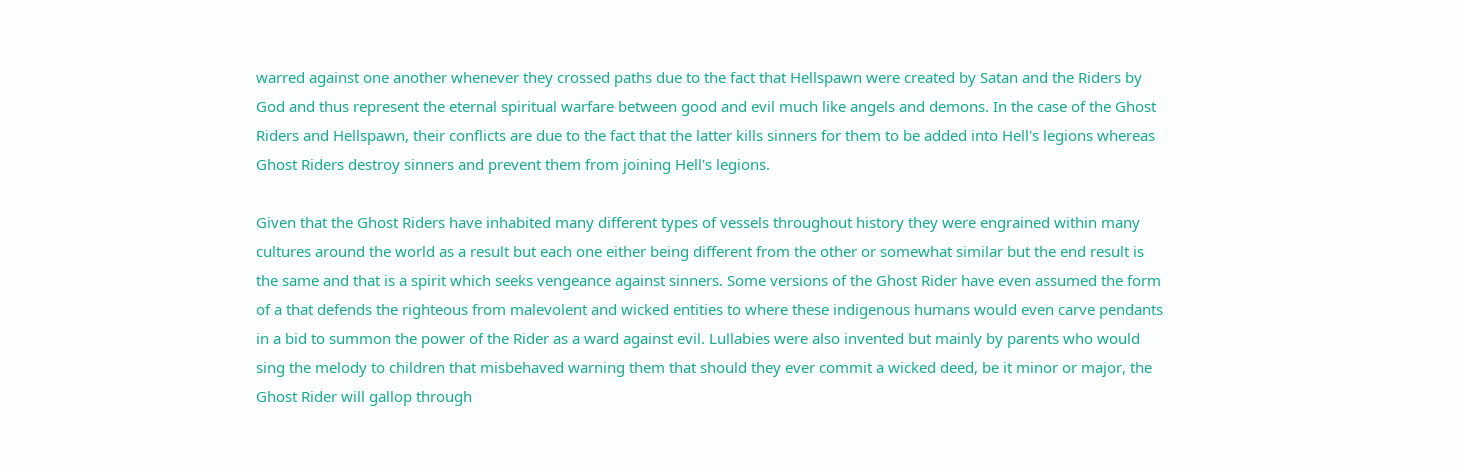warred against one another whenever they crossed paths due to the fact that Hellspawn were created by Satan and the Riders by God and thus represent the eternal spiritual warfare between good and evil much like angels and demons. In the case of the Ghost Riders and Hellspawn, their conflicts are due to the fact that the latter kills sinners for them to be added into Hell's legions whereas Ghost Riders destroy sinners and prevent them from joining Hell's legions.

Given that the Ghost Riders have inhabited many different types of vessels throughout history they were engrained within many cultures around the world as a result but each one either being different from the other or somewhat similar but the end result is the same and that is a spirit which seeks vengeance against sinners. Some versions of the Ghost Rider have even assumed the form of a that defends the righteous from malevolent and wicked entities to where these indigenous humans would even carve pendants in a bid to summon the power of the Rider as a ward against evil. Lullabies were also invented but mainly by parents who would sing the melody to children that misbehaved warning them that should they ever commit a wicked deed, be it minor or major, the Ghost Rider will gallop through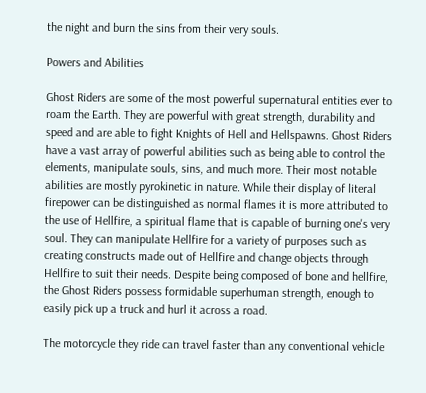the night and burn the sins from their very souls.

Powers and Abilities

Ghost Riders are some of the most powerful supernatural entities ever to roam the Earth. They are powerful with great strength, durability and speed and are able to fight Knights of Hell and Hellspawns. Ghost Riders have a vast array of powerful abilities such as being able to control the elements, manipulate souls, sins, and much more. Their most notable abilities are mostly pyrokinetic in nature. While their display of literal firepower can be distinguished as normal flames it is more attributed to the use of Hellfire, a spiritual flame that is capable of burning one's very soul. They can manipulate Hellfire for a variety of purposes such as creating constructs made out of Hellfire and change objects through Hellfire to suit their needs. Despite being composed of bone and hellfire, the Ghost Riders possess formidable superhuman strength, enough to easily pick up a truck and hurl it across a road.

The motorcycle they ride can travel faster than any conventional vehicle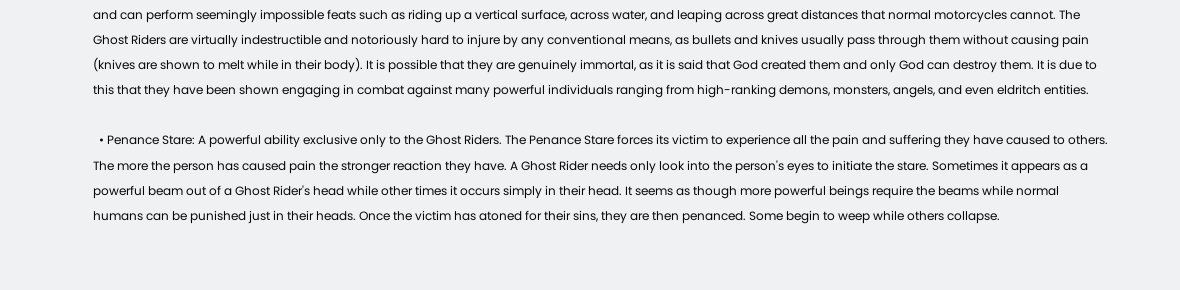and can perform seemingly impossible feats such as riding up a vertical surface, across water, and leaping across great distances that normal motorcycles cannot. The Ghost Riders are virtually indestructible and notoriously hard to injure by any conventional means, as bullets and knives usually pass through them without causing pain (knives are shown to melt while in their body). It is possible that they are genuinely immortal, as it is said that God created them and only God can destroy them. It is due to this that they have been shown engaging in combat against many powerful individuals ranging from high-ranking demons, monsters, angels, and even eldritch entities.

  • Penance Stare: A powerful ability exclusive only to the Ghost Riders. The Penance Stare forces its victim to experience all the pain and suffering they have caused to others. The more the person has caused pain the stronger reaction they have. A Ghost Rider needs only look into the person's eyes to initiate the stare. Sometimes it appears as a powerful beam out of a Ghost Rider's head while other times it occurs simply in their head. It seems as though more powerful beings require the beams while normal humans can be punished just in their heads. Once the victim has atoned for their sins, they are then penanced. Some begin to weep while others collapse.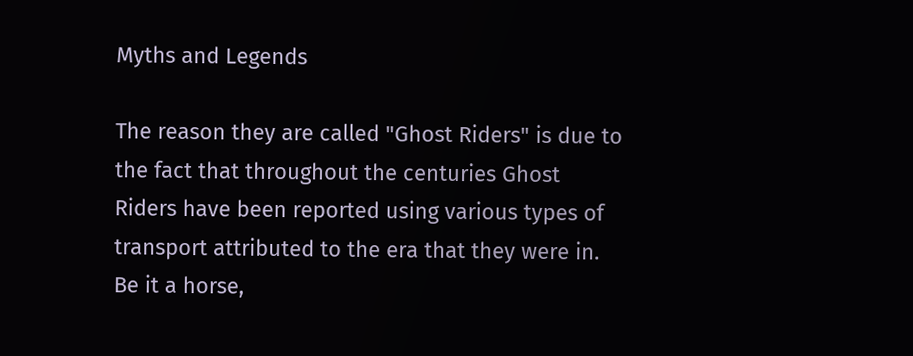Myths and Legends

The reason they are called "Ghost Riders" is due to the fact that throughout the centuries Ghost Riders have been reported using various types of transport attributed to the era that they were in. Be it a horse,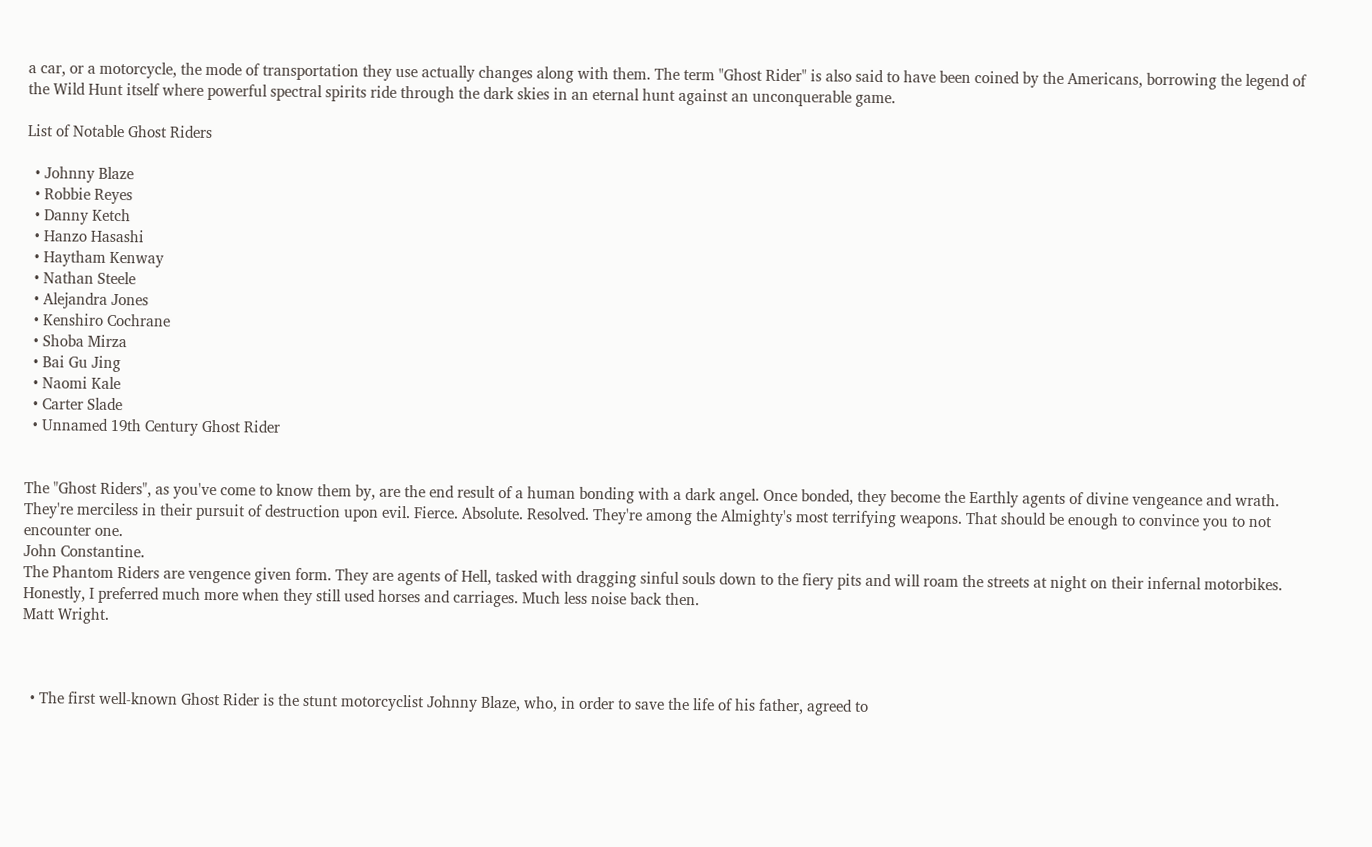a car, or a motorcycle, the mode of transportation they use actually changes along with them. The term "Ghost Rider" is also said to have been coined by the Americans, borrowing the legend of the Wild Hunt itself where powerful spectral spirits ride through the dark skies in an eternal hunt against an unconquerable game.

List of Notable Ghost Riders

  • Johnny Blaze
  • Robbie Reyes
  • Danny Ketch
  • Hanzo Hasashi
  • Haytham Kenway
  • Nathan Steele
  • Alejandra Jones
  • Kenshiro Cochrane
  • Shoba Mirza
  • Bai Gu Jing
  • Naomi Kale
  • Carter Slade
  • Unnamed 19th Century Ghost Rider


The "Ghost Riders", as you've come to know them by, are the end result of a human bonding with a dark angel. Once bonded, they become the Earthly agents of divine vengeance and wrath. They're merciless in their pursuit of destruction upon evil. Fierce. Absolute. Resolved. They're among the Almighty's most terrifying weapons. That should be enough to convince you to not encounter one.
John Constantine.
The Phantom Riders are vengence given form. They are agents of Hell, tasked with dragging sinful souls down to the fiery pits and will roam the streets at night on their infernal motorbikes. Honestly, I preferred much more when they still used horses and carriages. Much less noise back then.
Matt Wright.



  • The first well-known Ghost Rider is the stunt motorcyclist Johnny Blaze, who, in order to save the life of his father, agreed to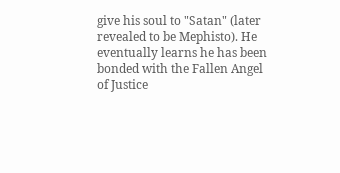give his soul to "Satan" (later revealed to be Mephisto). He eventually learns he has been bonded with the Fallen Angel of Justice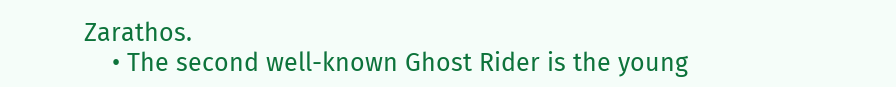Zarathos.
    • The second well-known Ghost Rider is the young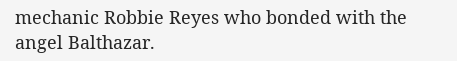mechanic Robbie Reyes who bonded with the angel Balthazar.